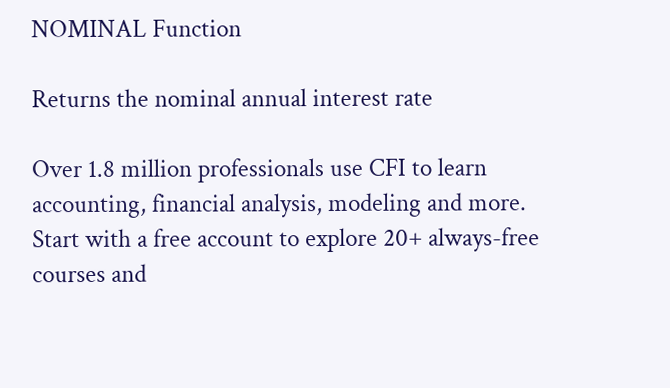NOMINAL Function

Returns the nominal annual interest rate

Over 1.8 million professionals use CFI to learn accounting, financial analysis, modeling and more. Start with a free account to explore 20+ always-free courses and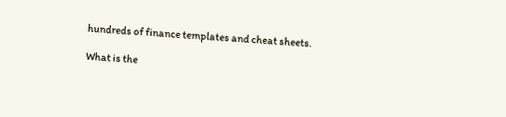hundreds of finance templates and cheat sheets.

What is the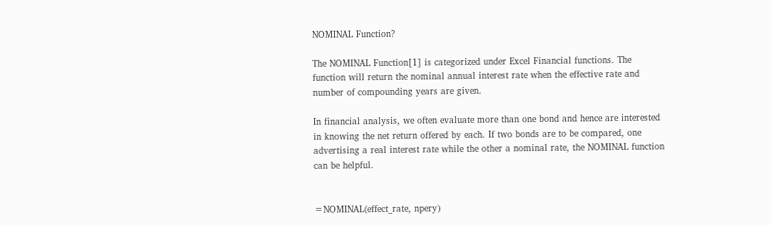NOMINAL Function?

The NOMINAL Function[1] is categorized under Excel Financial functions. The function will return the nominal annual interest rate when the effective rate and number of compounding years are given.

In financial analysis, we often evaluate more than one bond and hence are interested in knowing the net return offered by each. If two bonds are to be compared, one advertising a real interest rate while the other a nominal rate, the NOMINAL function can be helpful.


=NOMINAL(effect_rate, npery)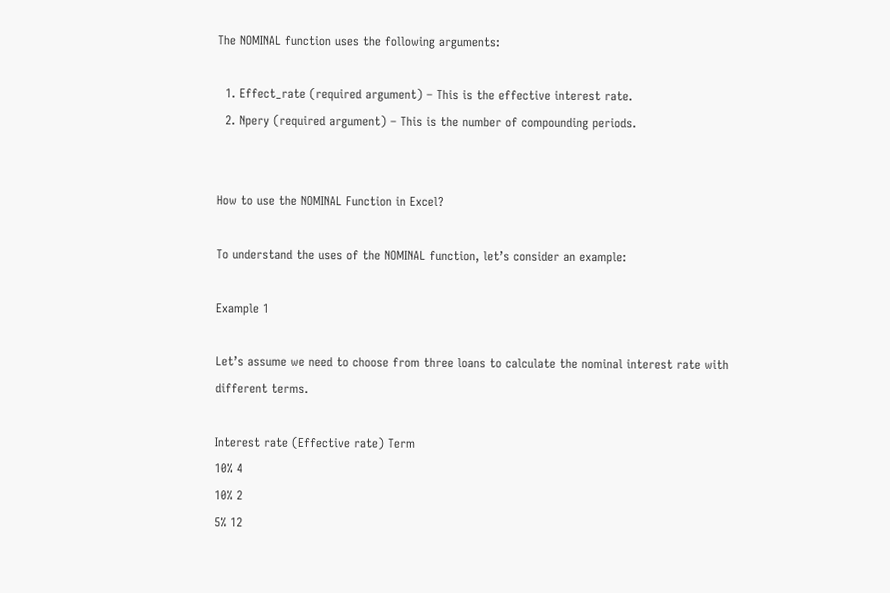The NOMINAL function uses the following arguments:

  1. Effect_rate (required argument) – This is the effective interest rate.
  2. Npery (required argument) – This is the number of compounding periods.


How to use the NOMINAL Function in Excel?

To understand the uses of the NOMINAL function, let’s consider an example:

Example 1

Let’s assume we need to choose from three loans to calculate the nominal interest rate with different terms.

Interest rate (Effective rate) Term
10% 4
10% 2
5% 12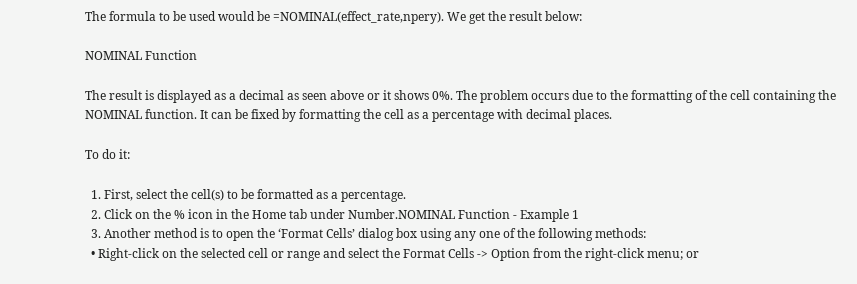The formula to be used would be =NOMINAL(effect_rate,npery). We get the result below:

NOMINAL Function

The result is displayed as a decimal as seen above or it shows 0%. The problem occurs due to the formatting of the cell containing the NOMINAL function. It can be fixed by formatting the cell as a percentage with decimal places.

To do it:

  1. First, select the cell(s) to be formatted as a percentage.
  2. Click on the % icon in the Home tab under Number.NOMINAL Function - Example 1
  3. Another method is to open the ‘Format Cells’ dialog box using any one of the following methods:
  • Right-click on the selected cell or range and select the Format Cells -> Option from the right-click menu; or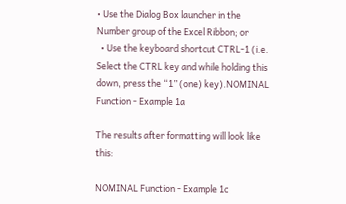• Use the Dialog Box launcher in the Number group of the Excel Ribbon; or
  • Use the keyboard shortcut CTRL-1 (i.e. Select the CTRL key and while holding this down, press the “1” (one) key).NOMINAL Function - Example 1a

The results after formatting will look like this:

NOMINAL Function - Example 1c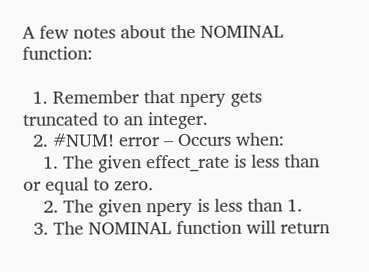A few notes about the NOMINAL function:

  1. Remember that npery gets truncated to an integer.
  2. #NUM! error – Occurs when:
    1. The given effect_rate is less than or equal to zero.
    2. The given npery is less than 1.
  3. The NOMINAL function will return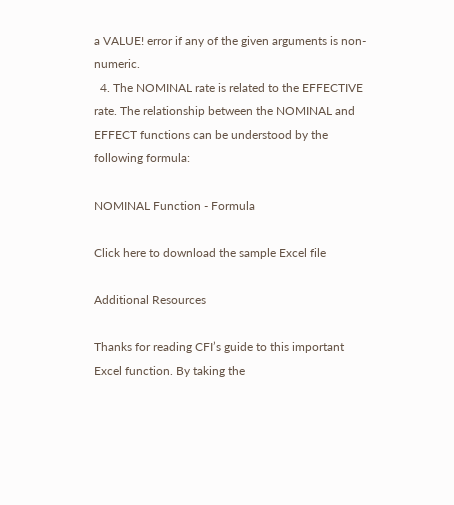a VALUE! error if any of the given arguments is non-numeric.
  4. The NOMINAL rate is related to the EFFECTIVE rate. The relationship between the NOMINAL and EFFECT functions can be understood by the following formula:

NOMINAL Function - Formula

Click here to download the sample Excel file

Additional Resources

Thanks for reading CFI’s guide to this important Excel function. By taking the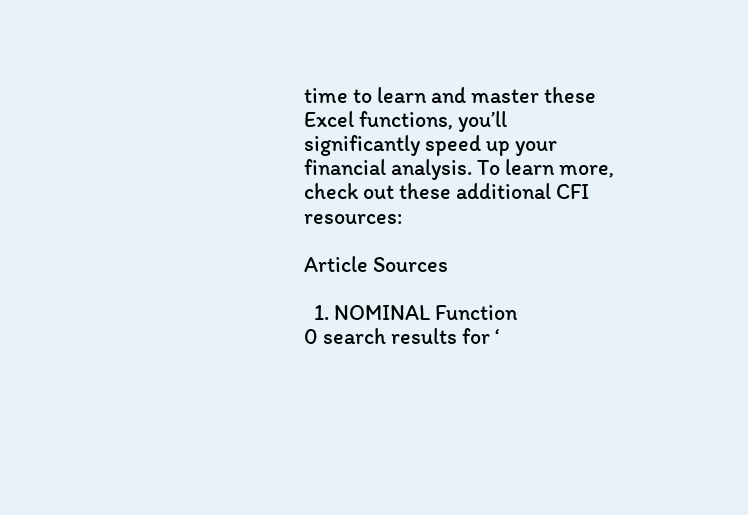time to learn and master these Excel functions, you’ll significantly speed up your financial analysis. To learn more, check out these additional CFI resources:

Article Sources

  1. NOMINAL Function
0 search results for ‘